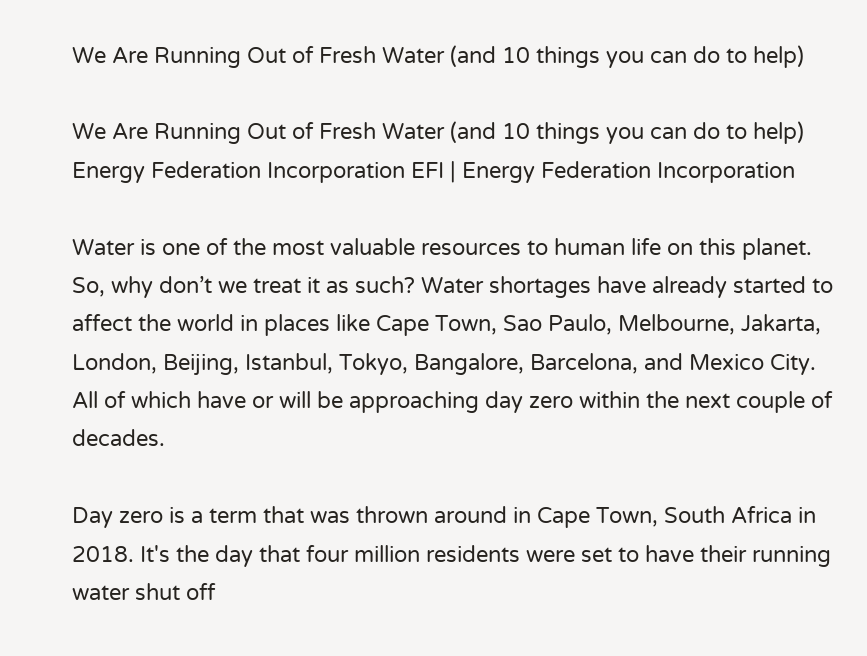We Are Running Out of Fresh Water (and 10 things you can do to help)

We Are Running Out of Fresh Water (and 10 things you can do to help) Energy Federation Incorporation EFI | Energy Federation Incorporation

Water is one of the most valuable resources to human life on this planet. So, why don’t we treat it as such? Water shortages have already started to affect the world in places like Cape Town, Sao Paulo, Melbourne, Jakarta, London, Beijing, Istanbul, Tokyo, Bangalore, Barcelona, and Mexico City. All of which have or will be approaching day zero within the next couple of decades.

Day zero is a term that was thrown around in Cape Town, South Africa in 2018. It's the day that four million residents were set to have their running water shut off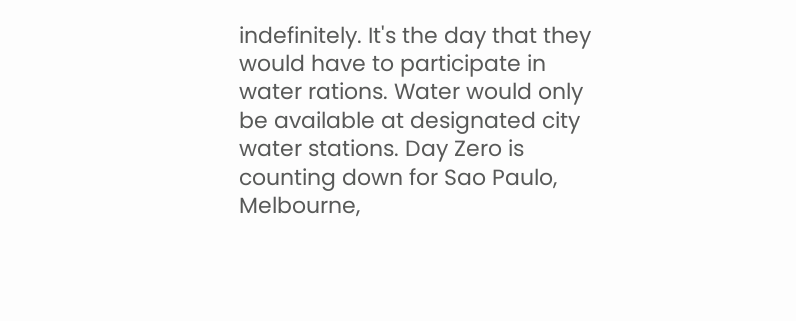indefinitely. It's the day that they would have to participate in water rations. Water would only be available at designated city water stations. Day Zero is counting down for Sao Paulo, Melbourne,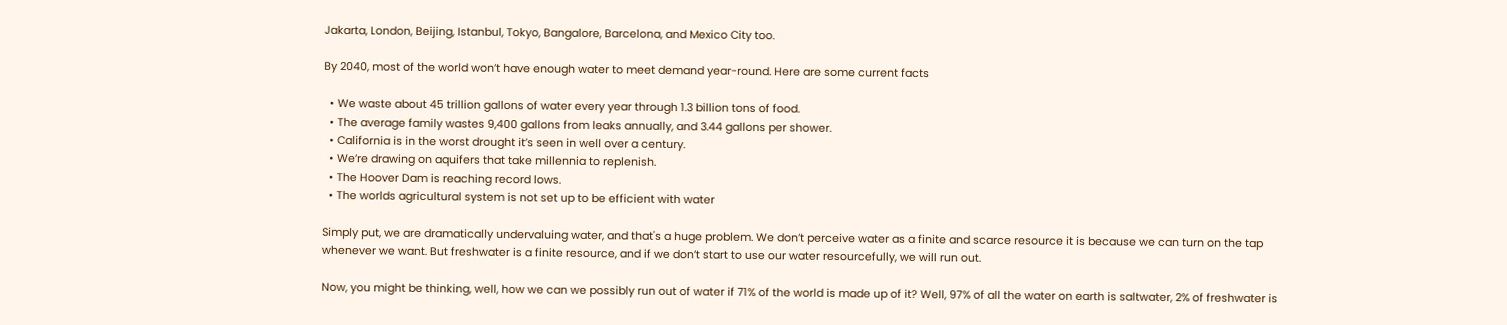Jakarta, London, Beijing, Istanbul, Tokyo, Bangalore, Barcelona, and Mexico City too.

By 2040, most of the world won’t have enough water to meet demand year-round. Here are some current facts

  • We waste about 45 trillion gallons of water every year through 1.3 billion tons of food.
  • The average family wastes 9,400 gallons from leaks annually, and 3.44 gallons per shower.
  • California is in the worst drought it’s seen in well over a century.
  • We’re drawing on aquifers that take millennia to replenish.
  • The Hoover Dam is reaching record lows.
  • The worlds agricultural system is not set up to be efficient with water

Simply put, we are dramatically undervaluing water, and that's a huge problem. We don’t perceive water as a finite and scarce resource it is because we can turn on the tap whenever we want. But freshwater is a finite resource, and if we don’t start to use our water resourcefully, we will run out.

Now, you might be thinking, well, how we can we possibly run out of water if 71% of the world is made up of it? Well, 97% of all the water on earth is saltwater, 2% of freshwater is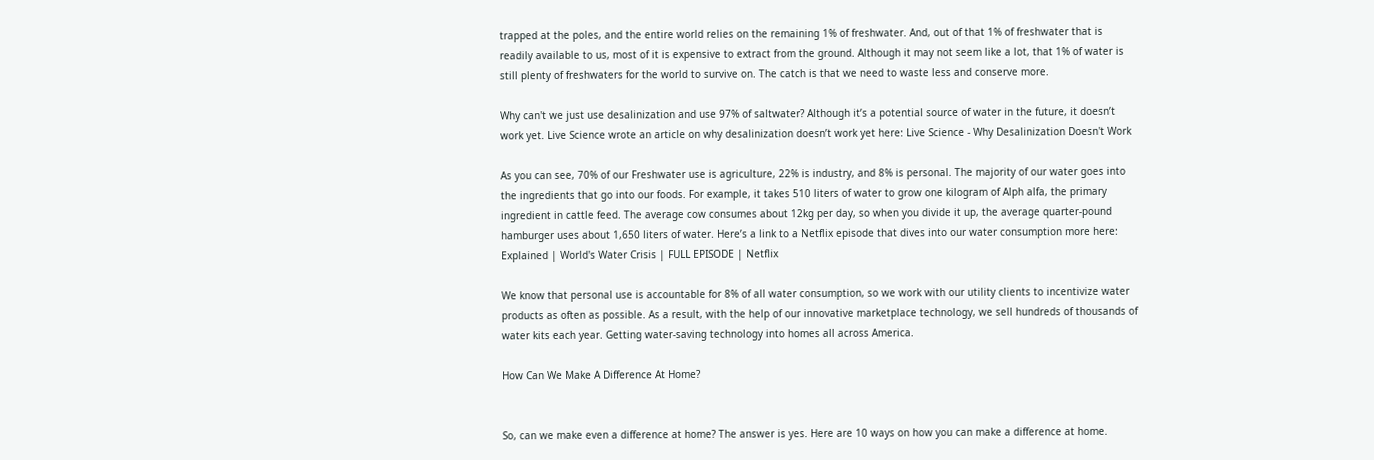trapped at the poles, and the entire world relies on the remaining 1% of freshwater. And, out of that 1% of freshwater that is readily available to us, most of it is expensive to extract from the ground. Although it may not seem like a lot, that 1% of water is still plenty of freshwaters for the world to survive on. The catch is that we need to waste less and conserve more.

Why can't we just use desalinization and use 97% of saltwater? Although it’s a potential source of water in the future, it doesn’t work yet. Live Science wrote an article on why desalinization doesn’t work yet here: Live Science - Why Desalinization Doesn't Work

As you can see, 70% of our Freshwater use is agriculture, 22% is industry, and 8% is personal. The majority of our water goes into the ingredients that go into our foods. For example, it takes 510 liters of water to grow one kilogram of Alph alfa, the primary ingredient in cattle feed. The average cow consumes about 12kg per day, so when you divide it up, the average quarter-pound hamburger uses about 1,650 liters of water. Here’s a link to a Netflix episode that dives into our water consumption more here: Explained | World's Water Crisis | FULL EPISODE | Netflix

We know that personal use is accountable for 8% of all water consumption, so we work with our utility clients to incentivize water products as often as possible. As a result, with the help of our innovative marketplace technology, we sell hundreds of thousands of water kits each year. Getting water-saving technology into homes all across America.

How Can We Make A Difference At Home?


So, can we make even a difference at home? The answer is yes. Here are 10 ways on how you can make a difference at home.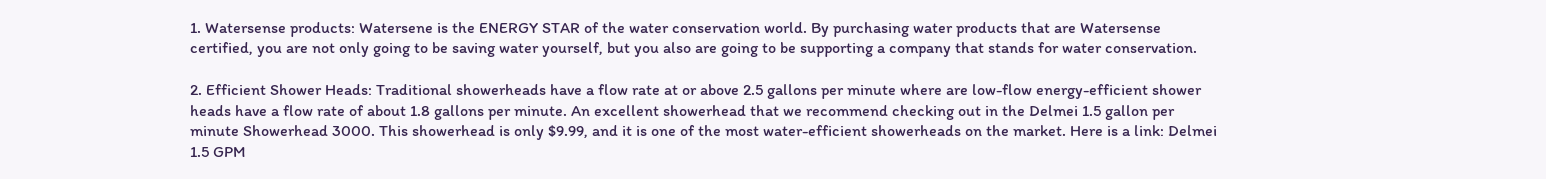1. Watersense products: Watersene is the ENERGY STAR of the water conservation world. By purchasing water products that are Watersense certified, you are not only going to be saving water yourself, but you also are going to be supporting a company that stands for water conservation.

2. Efficient Shower Heads: Traditional showerheads have a flow rate at or above 2.5 gallons per minute where are low-flow energy-efficient shower heads have a flow rate of about 1.8 gallons per minute. An excellent showerhead that we recommend checking out in the Delmei 1.5 gallon per minute Showerhead 3000. This showerhead is only $9.99, and it is one of the most water-efficient showerheads on the market. Here is a link: Delmei 1.5 GPM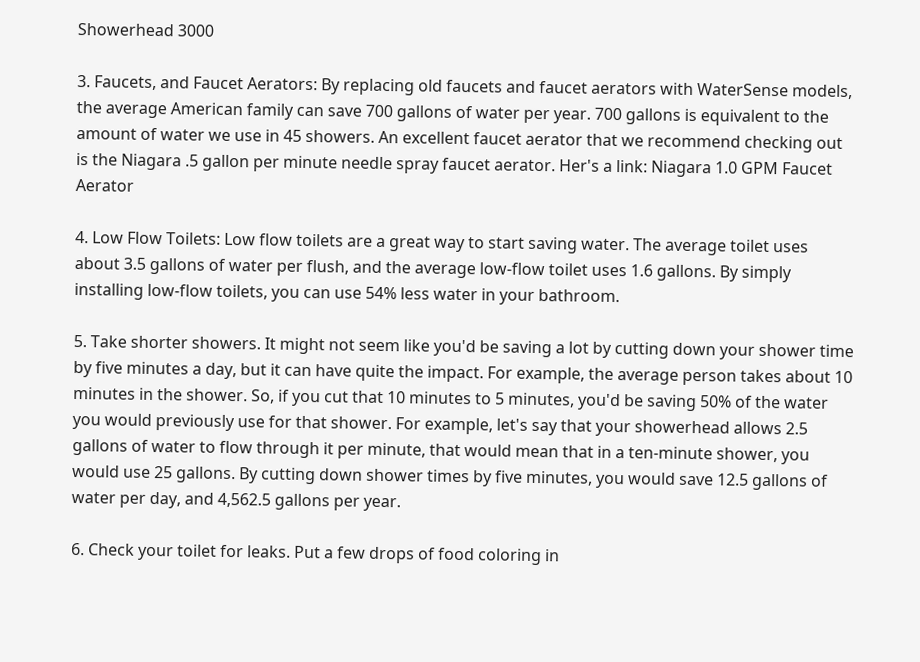Showerhead 3000

3. Faucets, and Faucet Aerators: By replacing old faucets and faucet aerators with WaterSense models, the average American family can save 700 gallons of water per year. 700 gallons is equivalent to the amount of water we use in 45 showers. An excellent faucet aerator that we recommend checking out is the Niagara .5 gallon per minute needle spray faucet aerator. Her's a link: Niagara 1.0 GPM Faucet Aerator

4. Low Flow Toilets: Low flow toilets are a great way to start saving water. The average toilet uses about 3.5 gallons of water per flush, and the average low-flow toilet uses 1.6 gallons. By simply installing low-flow toilets, you can use 54% less water in your bathroom.

5. Take shorter showers. It might not seem like you'd be saving a lot by cutting down your shower time by five minutes a day, but it can have quite the impact. For example, the average person takes about 10 minutes in the shower. So, if you cut that 10 minutes to 5 minutes, you'd be saving 50% of the water you would previously use for that shower. For example, let's say that your showerhead allows 2.5 gallons of water to flow through it per minute, that would mean that in a ten-minute shower, you would use 25 gallons. By cutting down shower times by five minutes, you would save 12.5 gallons of water per day, and 4,562.5 gallons per year.

6. Check your toilet for leaks. Put a few drops of food coloring in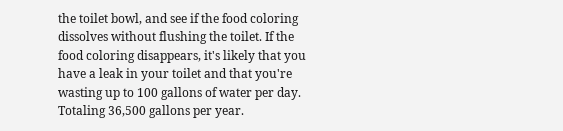the toilet bowl, and see if the food coloring dissolves without flushing the toilet. If the food coloring disappears, it's likely that you have a leak in your toilet and that you're wasting up to 100 gallons of water per day. Totaling 36,500 gallons per year.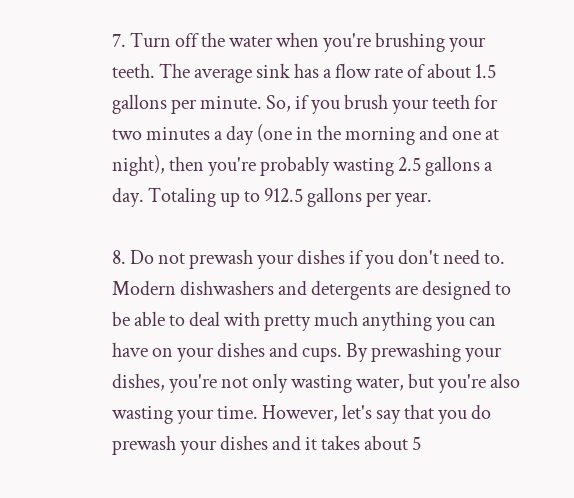7. Turn off the water when you're brushing your teeth. The average sink has a flow rate of about 1.5 gallons per minute. So, if you brush your teeth for two minutes a day (one in the morning and one at night), then you're probably wasting 2.5 gallons a day. Totaling up to 912.5 gallons per year.

8. Do not prewash your dishes if you don't need to. Modern dishwashers and detergents are designed to be able to deal with pretty much anything you can have on your dishes and cups. By prewashing your dishes, you're not only wasting water, but you're also wasting your time. However, let's say that you do prewash your dishes and it takes about 5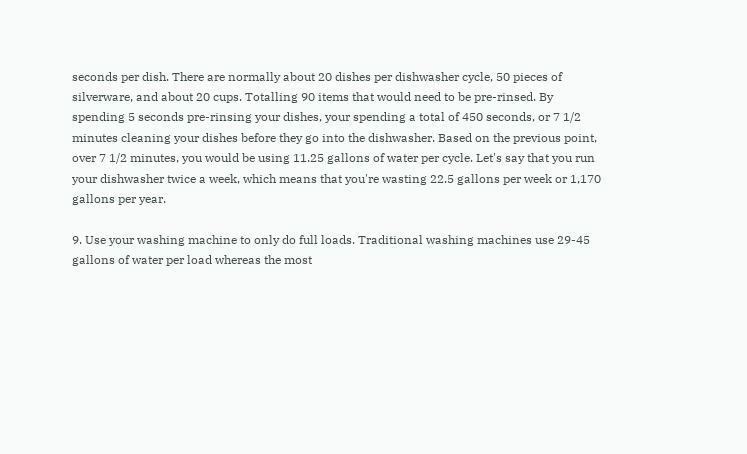seconds per dish. There are normally about 20 dishes per dishwasher cycle, 50 pieces of silverware, and about 20 cups. Totalling 90 items that would need to be pre-rinsed. By spending 5 seconds pre-rinsing your dishes, your spending a total of 450 seconds, or 7 1/2 minutes cleaning your dishes before they go into the dishwasher. Based on the previous point, over 7 1/2 minutes, you would be using 11.25 gallons of water per cycle. Let's say that you run your dishwasher twice a week, which means that you're wasting 22.5 gallons per week or 1,170 gallons per year.

9. Use your washing machine to only do full loads. Traditional washing machines use 29-45 gallons of water per load whereas the most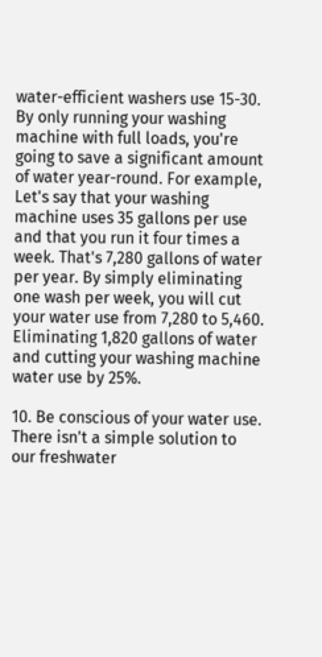water-efficient washers use 15-30. By only running your washing machine with full loads, you're going to save a significant amount of water year-round. For example, Let's say that your washing machine uses 35 gallons per use and that you run it four times a week. That's 7,280 gallons of water per year. By simply eliminating one wash per week, you will cut your water use from 7,280 to 5,460. Eliminating 1,820 gallons of water and cutting your washing machine water use by 25%.

10. Be conscious of your water use. There isn't a simple solution to our freshwater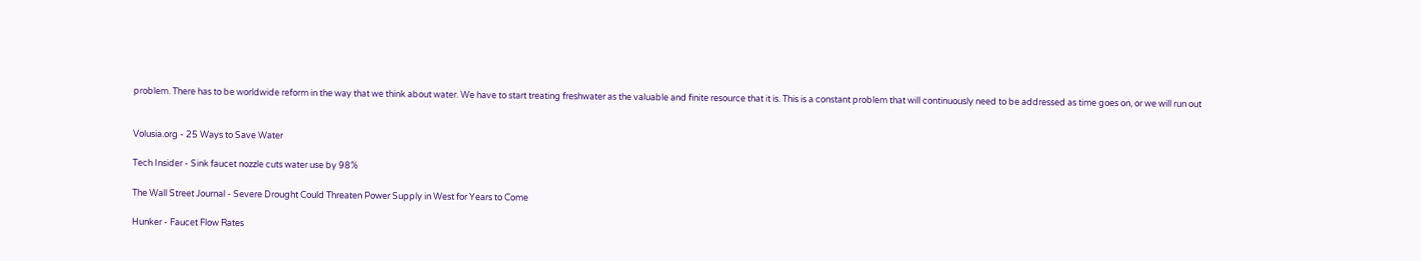problem. There has to be worldwide reform in the way that we think about water. We have to start treating freshwater as the valuable and finite resource that it is. This is a constant problem that will continuously need to be addressed as time goes on, or we will run out


Volusia.org - 25 Ways to Save Water

Tech Insider - Sink faucet nozzle cuts water use by 98%

The Wall Street Journal - Severe Drought Could Threaten Power Supply in West for Years to Come

Hunker - Faucet Flow Rates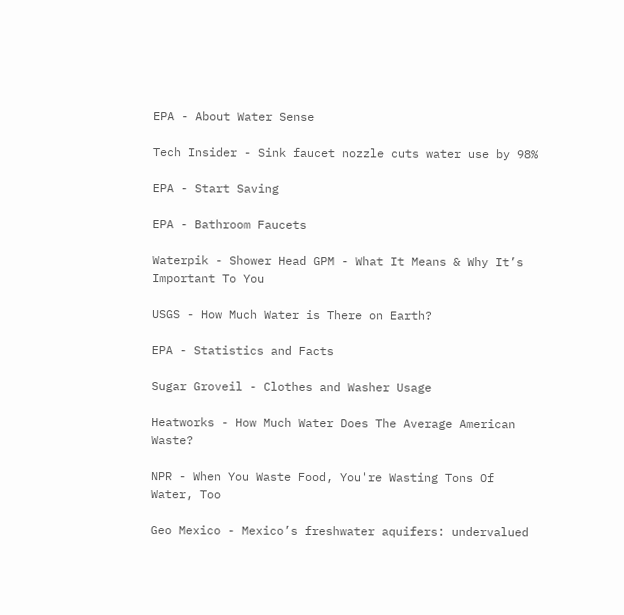EPA - About Water Sense

Tech Insider - Sink faucet nozzle cuts water use by 98%

EPA - Start Saving

EPA - Bathroom Faucets

Waterpik - Shower Head GPM - What It Means & Why It’s Important To You

USGS - How Much Water is There on Earth?

EPA - Statistics and Facts

Sugar Groveil - Clothes and Washer Usage

Heatworks - How Much Water Does The Average American Waste?

NPR - When You Waste Food, You're Wasting Tons Of Water, Too

Geo Mexico - Mexico’s freshwater aquifers: undervalued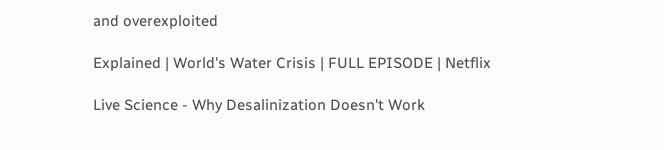and overexploited

Explained | World's Water Crisis | FULL EPISODE | Netflix

Live Science - Why Desalinization Doesn't Work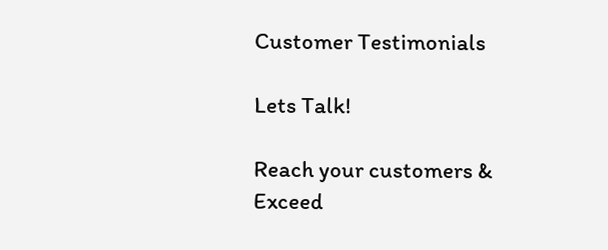Customer Testimonials

Lets Talk!

Reach your customers & Exceed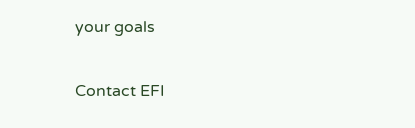your goals

Contact EFI